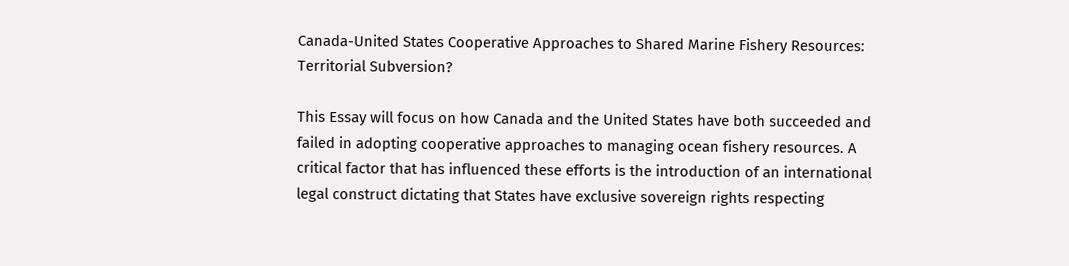Canada-United States Cooperative Approaches to Shared Marine Fishery Resources: Territorial Subversion?

This Essay will focus on how Canada and the United States have both succeeded and failed in adopting cooperative approaches to managing ocean fishery resources. A critical factor that has influenced these efforts is the introduction of an international legal construct dictating that States have exclusive sovereign rights respecting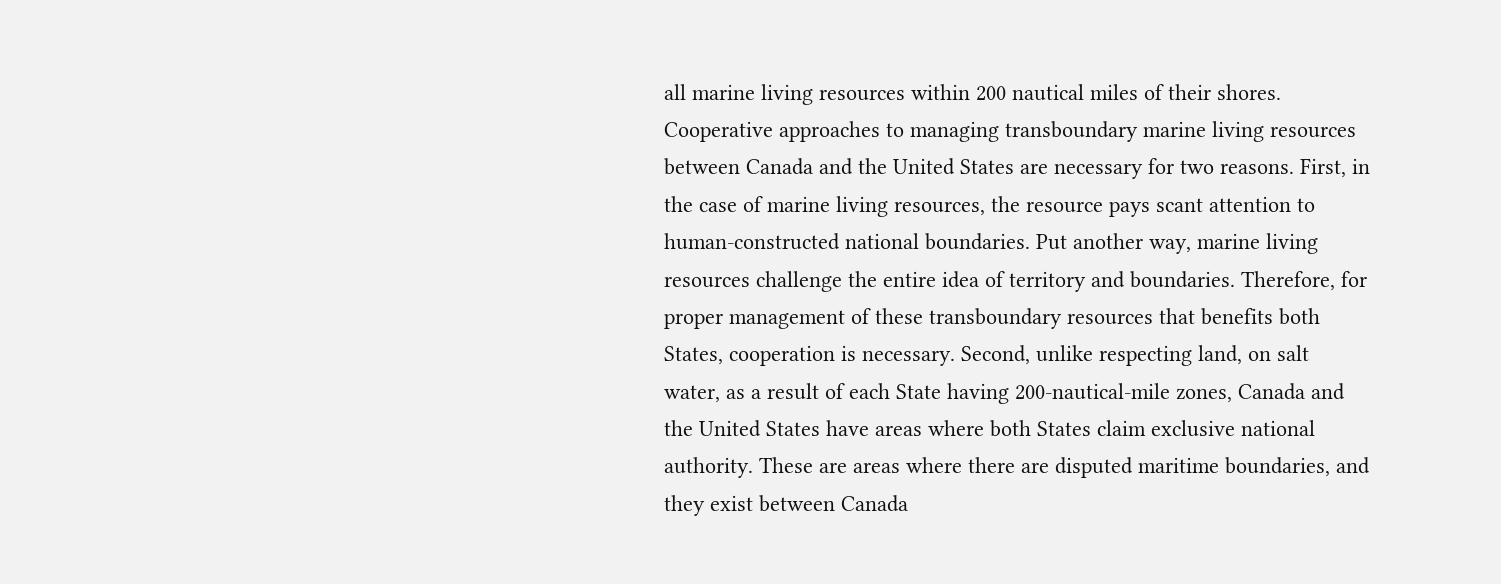all marine living resources within 200 nautical miles of their shores. Cooperative approaches to managing transboundary marine living resources between Canada and the United States are necessary for two reasons. First, in the case of marine living resources, the resource pays scant attention to human-constructed national boundaries. Put another way, marine living resources challenge the entire idea of territory and boundaries. Therefore, for proper management of these transboundary resources that benefits both States, cooperation is necessary. Second, unlike respecting land, on salt water, as a result of each State having 200-nautical-mile zones, Canada and the United States have areas where both States claim exclusive national authority. These are areas where there are disputed maritime boundaries, and they exist between Canada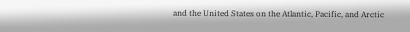and the United States on the Atlantic, Pacific, and Arctic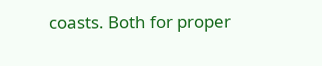coasts. Both for proper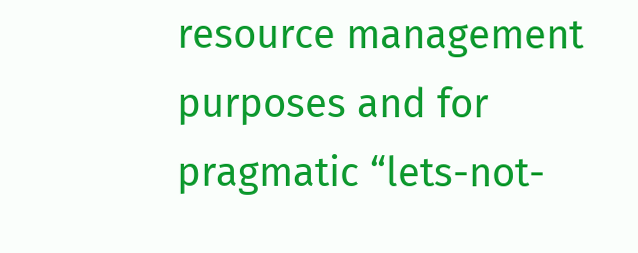resource management purposes and for pragmatic “lets-not-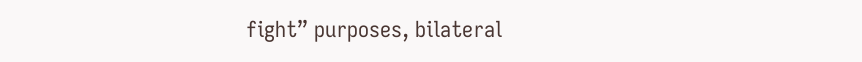fight” purposes, bilateral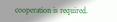cooperation is required.